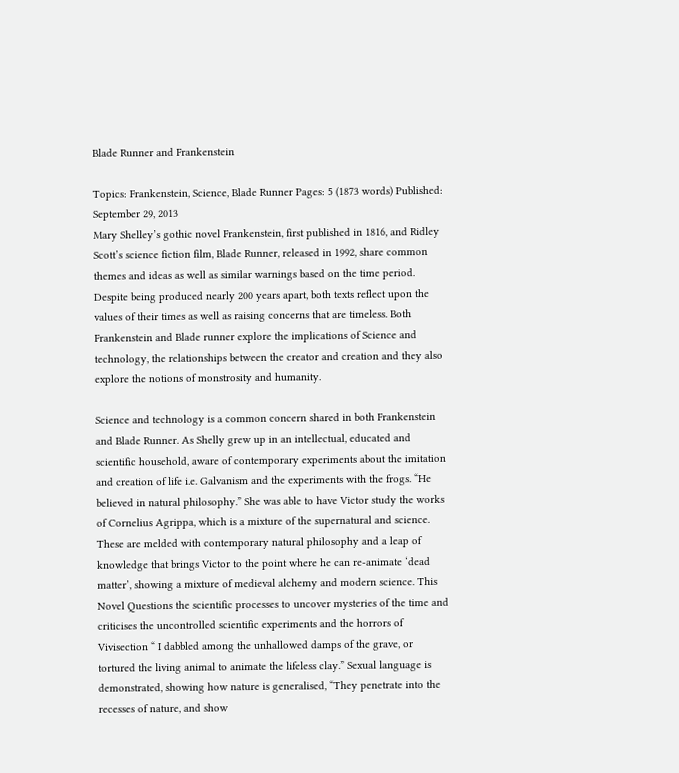Blade Runner and Frankenstein

Topics: Frankenstein, Science, Blade Runner Pages: 5 (1873 words) Published: September 29, 2013
Mary Shelley’s gothic novel Frankenstein, first published in 1816, and Ridley Scott’s science fiction film, Blade Runner, released in 1992, share common themes and ideas as well as similar warnings based on the time period. Despite being produced nearly 200 years apart, both texts reflect upon the values of their times as well as raising concerns that are timeless. Both Frankenstein and Blade runner explore the implications of Science and technology, the relationships between the creator and creation and they also explore the notions of monstrosity and humanity.

Science and technology is a common concern shared in both Frankenstein and Blade Runner. As Shelly grew up in an intellectual, educated and scientific household, aware of contemporary experiments about the imitation and creation of life i.e. Galvanism and the experiments with the frogs. “He believed in natural philosophy.” She was able to have Victor study the works of Cornelius Agrippa, which is a mixture of the supernatural and science. These are melded with contemporary natural philosophy and a leap of knowledge that brings Victor to the point where he can re-animate ‘dead matter’, showing a mixture of medieval alchemy and modern science. This Novel Questions the scientific processes to uncover mysteries of the time and criticises the uncontrolled scientific experiments and the horrors of Vivisection “ I dabbled among the unhallowed damps of the grave, or tortured the living animal to animate the lifeless clay.” Sexual language is demonstrated, showing how nature is generalised, “They penetrate into the recesses of nature, and show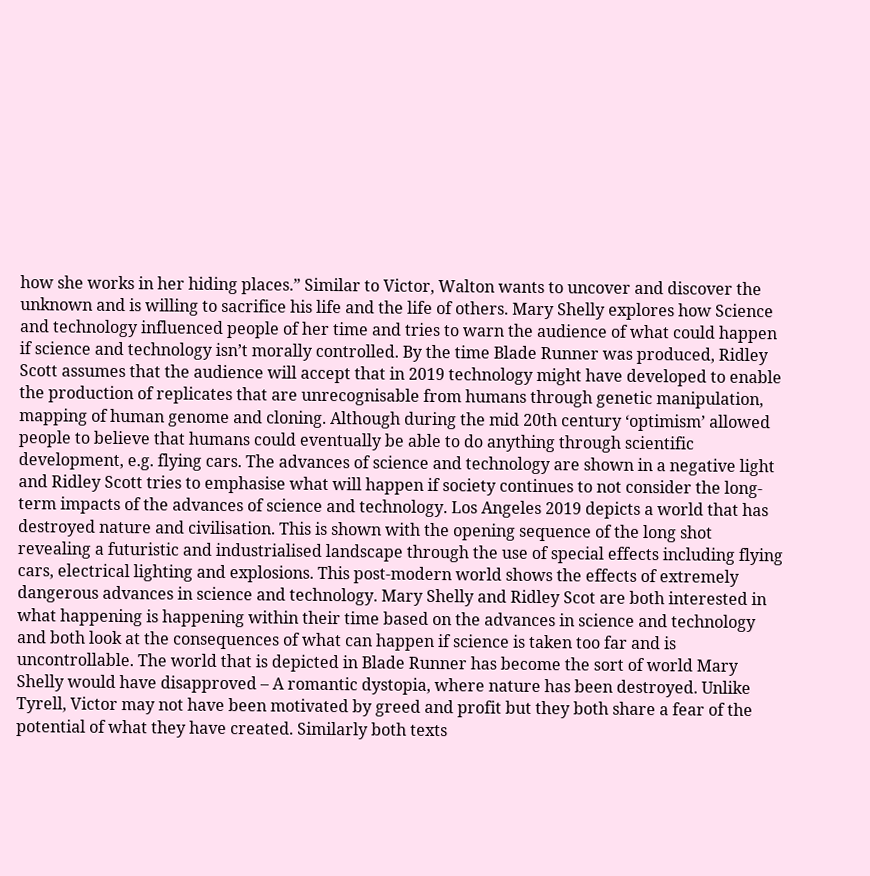how she works in her hiding places.” Similar to Victor, Walton wants to uncover and discover the unknown and is willing to sacrifice his life and the life of others. Mary Shelly explores how Science and technology influenced people of her time and tries to warn the audience of what could happen if science and technology isn’t morally controlled. By the time Blade Runner was produced, Ridley Scott assumes that the audience will accept that in 2019 technology might have developed to enable the production of replicates that are unrecognisable from humans through genetic manipulation, mapping of human genome and cloning. Although during the mid 20th century ‘optimism’ allowed people to believe that humans could eventually be able to do anything through scientific development, e.g. flying cars. The advances of science and technology are shown in a negative light and Ridley Scott tries to emphasise what will happen if society continues to not consider the long-term impacts of the advances of science and technology. Los Angeles 2019 depicts a world that has destroyed nature and civilisation. This is shown with the opening sequence of the long shot revealing a futuristic and industrialised landscape through the use of special effects including flying cars, electrical lighting and explosions. This post-modern world shows the effects of extremely dangerous advances in science and technology. Mary Shelly and Ridley Scot are both interested in what happening is happening within their time based on the advances in science and technology and both look at the consequences of what can happen if science is taken too far and is uncontrollable. The world that is depicted in Blade Runner has become the sort of world Mary Shelly would have disapproved – A romantic dystopia, where nature has been destroyed. Unlike Tyrell, Victor may not have been motivated by greed and profit but they both share a fear of the potential of what they have created. Similarly both texts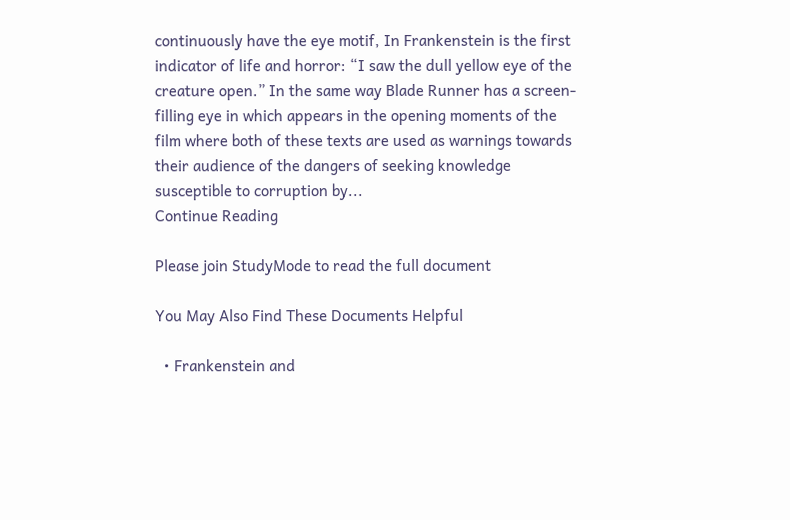continuously have the eye motif, In Frankenstein is the first indicator of life and horror: “I saw the dull yellow eye of the creature open.” In the same way Blade Runner has a screen-filling eye in which appears in the opening moments of the film where both of these texts are used as warnings towards their audience of the dangers of seeking knowledge susceptible to corruption by...
Continue Reading

Please join StudyMode to read the full document

You May Also Find These Documents Helpful

  • Frankenstein and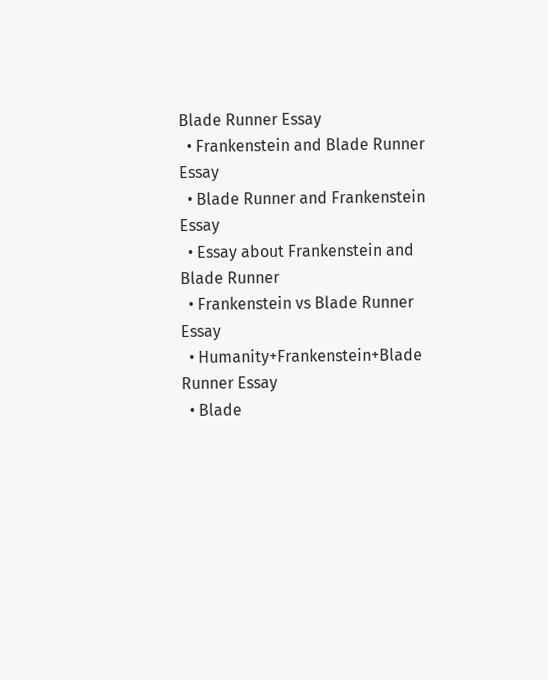Blade Runner Essay
  • Frankenstein and Blade Runner Essay
  • Blade Runner and Frankenstein Essay
  • Essay about Frankenstein and Blade Runner
  • Frankenstein vs Blade Runner Essay
  • Humanity+Frankenstein+Blade Runner Essay
  • Blade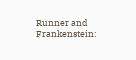Runner and Frankenstein: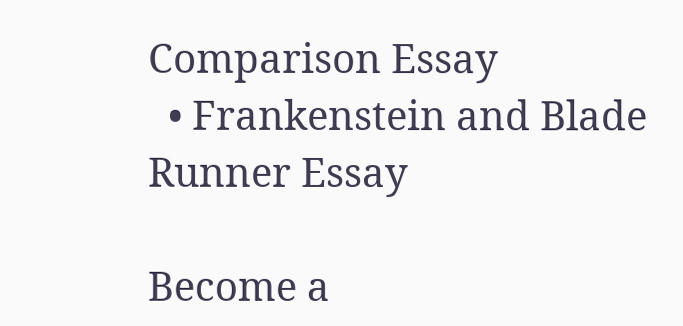Comparison Essay
  • Frankenstein and Blade Runner Essay

Become a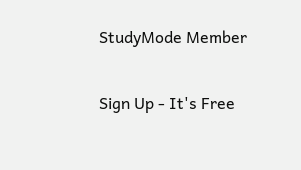StudyMode Member

Sign Up - It's Free